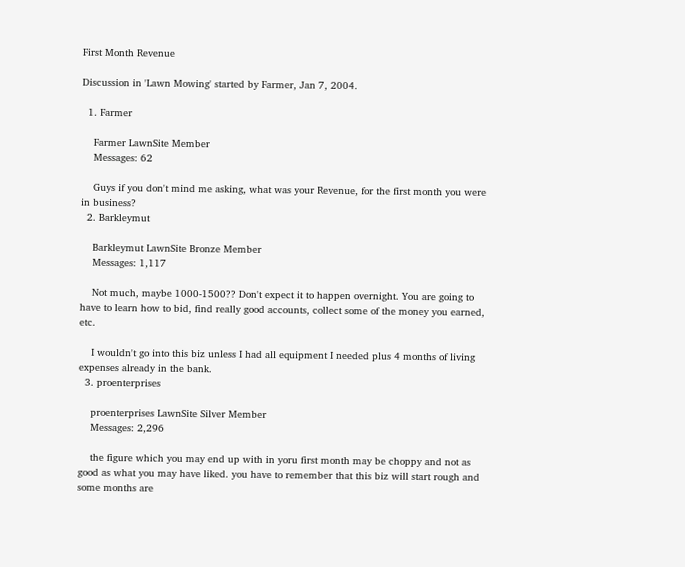First Month Revenue

Discussion in 'Lawn Mowing' started by Farmer, Jan 7, 2004.

  1. Farmer

    Farmer LawnSite Member
    Messages: 62

    Guys if you don't mind me asking, what was your Revenue, for the first month you were in business?
  2. Barkleymut

    Barkleymut LawnSite Bronze Member
    Messages: 1,117

    Not much, maybe 1000-1500?? Don't expect it to happen overnight. You are going to have to learn how to bid, find really good accounts, collect some of the money you earned, etc.

    I wouldn't go into this biz unless I had all equipment I needed plus 4 months of living expenses already in the bank.
  3. proenterprises

    proenterprises LawnSite Silver Member
    Messages: 2,296

    the figure which you may end up with in yoru first month may be choppy and not as good as what you may have liked. you have to remember that this biz will start rough and some months are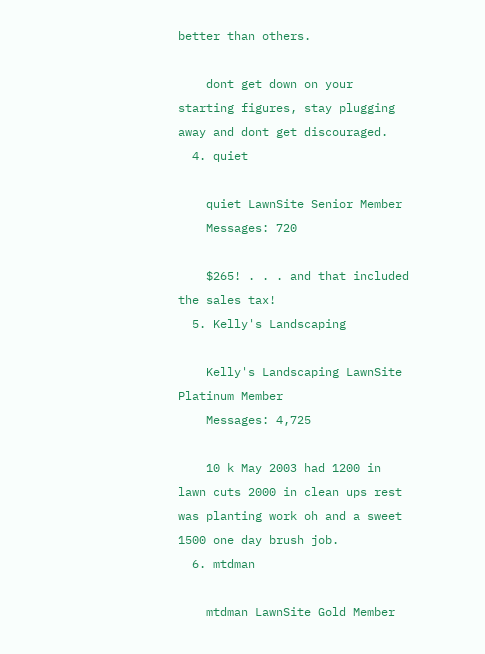better than others.

    dont get down on your starting figures, stay plugging away and dont get discouraged.
  4. quiet

    quiet LawnSite Senior Member
    Messages: 720

    $265! . . . and that included the sales tax!
  5. Kelly's Landscaping

    Kelly's Landscaping LawnSite Platinum Member
    Messages: 4,725

    10 k May 2003 had 1200 in lawn cuts 2000 in clean ups rest was planting work oh and a sweet 1500 one day brush job.
  6. mtdman

    mtdman LawnSite Gold Member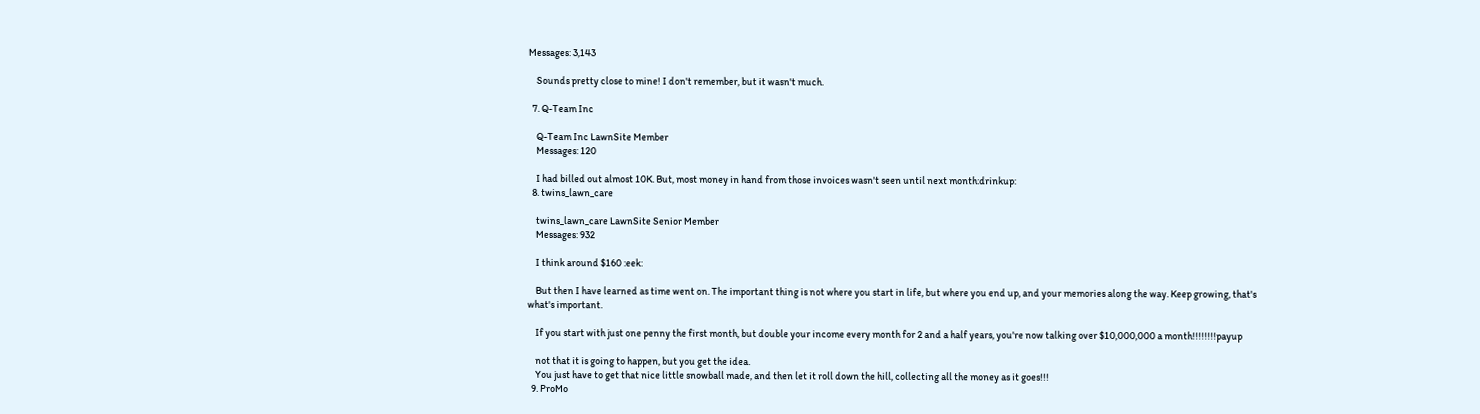Messages: 3,143

    Sounds pretty close to mine! I don't remember, but it wasn't much.

  7. Q-Team Inc

    Q-Team Inc LawnSite Member
    Messages: 120

    I had billed out almost 10K. But, most money in hand from those invoices wasn't seen until next month:drinkup:
  8. twins_lawn_care

    twins_lawn_care LawnSite Senior Member
    Messages: 932

    I think around $160 :eek:

    But then I have learned as time went on. The important thing is not where you start in life, but where you end up, and your memories along the way. Keep growing, that's what's important.

    If you start with just one penny the first month, but double your income every month for 2 and a half years, you're now talking over $10,000,000 a month!!!!!!!!payup

    not that it is going to happen, but you get the idea.
    You just have to get that nice little snowball made, and then let it roll down the hill, collecting all the money as it goes!!!
  9. ProMo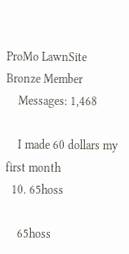ProMo LawnSite Bronze Member
    Messages: 1,468

    I made 60 dollars my first month
  10. 65hoss

    65hoss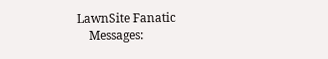LawnSite Fanatic
    Messages: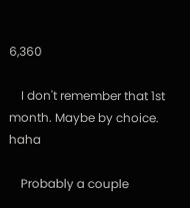6,360

    I don't remember that 1st month. Maybe by choice. haha

    Probably a couple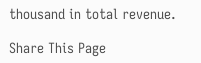thousand in total revenue.

Share This Page